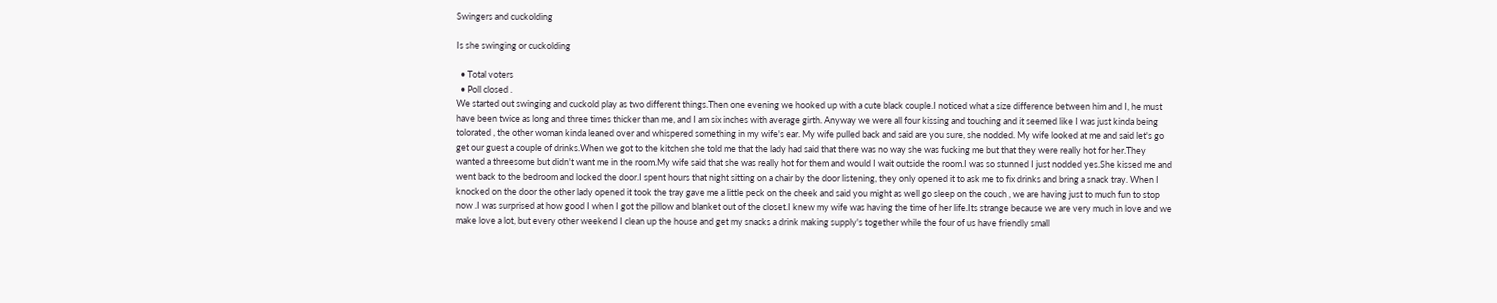Swingers and cuckolding

Is she swinging or cuckolding

  • Total voters
  • Poll closed .
We started out swinging and cuckold play as two different things.Then one evening we hooked up with a cute black couple.I noticed what a size difference between him and I, he must have been twice as long and three times thicker than me, and I am six inches with average girth. Anyway we were all four kissing and touching and it seemed like I was just kinda being tolorated , the other woman kinda leaned over and whispered something in my wife's ear. My wife pulled back and said are you sure, she nodded. My wife looked at me and said let's go get our guest a couple of drinks.When we got to the kitchen she told me that the lady had said that there was no way she was fucking me but that they were really hot for her.They wanted a threesome but didn't want me in the room.My wife said that she was really hot for them and would I wait outside the room.I was so stunned I just nodded yes.She kissed me and went back to the bedroom and locked the door.I spent hours that night sitting on a chair by the door listening, they only opened it to ask me to fix drinks and bring a snack tray. When I knocked on the door the other lady opened it took the tray gave me a little peck on the cheek and said you might as well go sleep on the couch , we are having just to much fun to stop now .I was surprised at how good I when I got the pillow and blanket out of the closet.I knew my wife was having the time of her life.Its strange because we are very much in love and we make love a lot, but every other weekend I clean up the house and get my snacks a drink making supply's together while the four of us have friendly small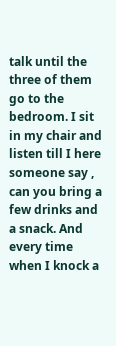talk until the three of them go to the bedroom. I sit in my chair and listen till I here someone say , can you bring a few drinks and a snack. And every time when I knock a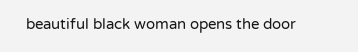beautiful black woman opens the door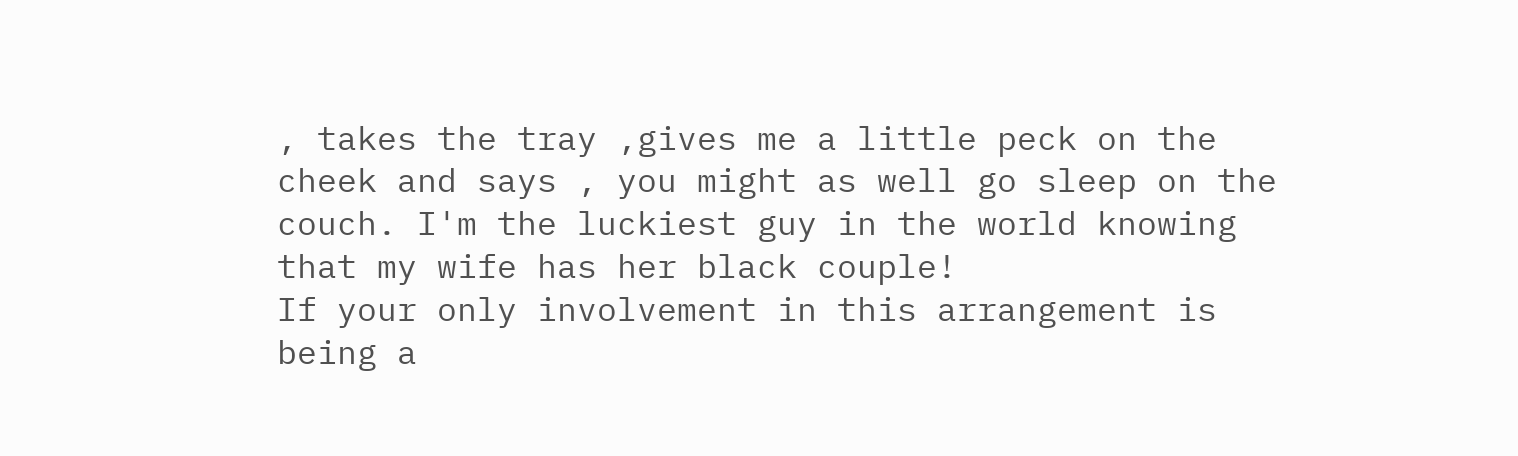, takes the tray ,gives me a little peck on the cheek and says , you might as well go sleep on the couch. I'm the luckiest guy in the world knowing that my wife has her black couple!
If your only involvement in this arrangement is being a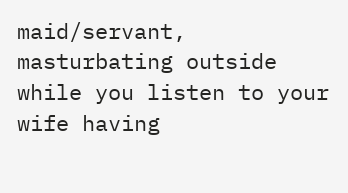maid/servant, masturbating outside while you listen to your wife having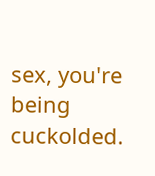sex, you're being cuckolded.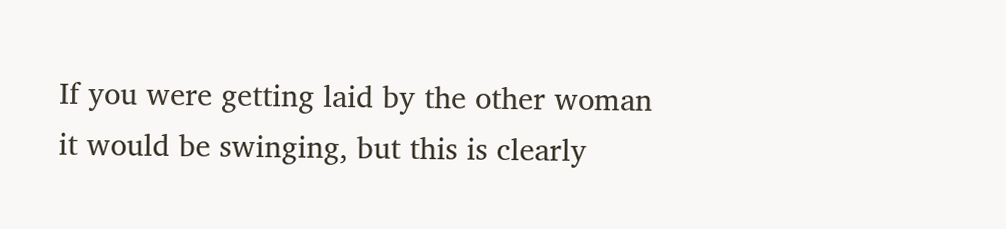If you were getting laid by the other woman it would be swinging, but this is clearly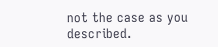not the case as you described.